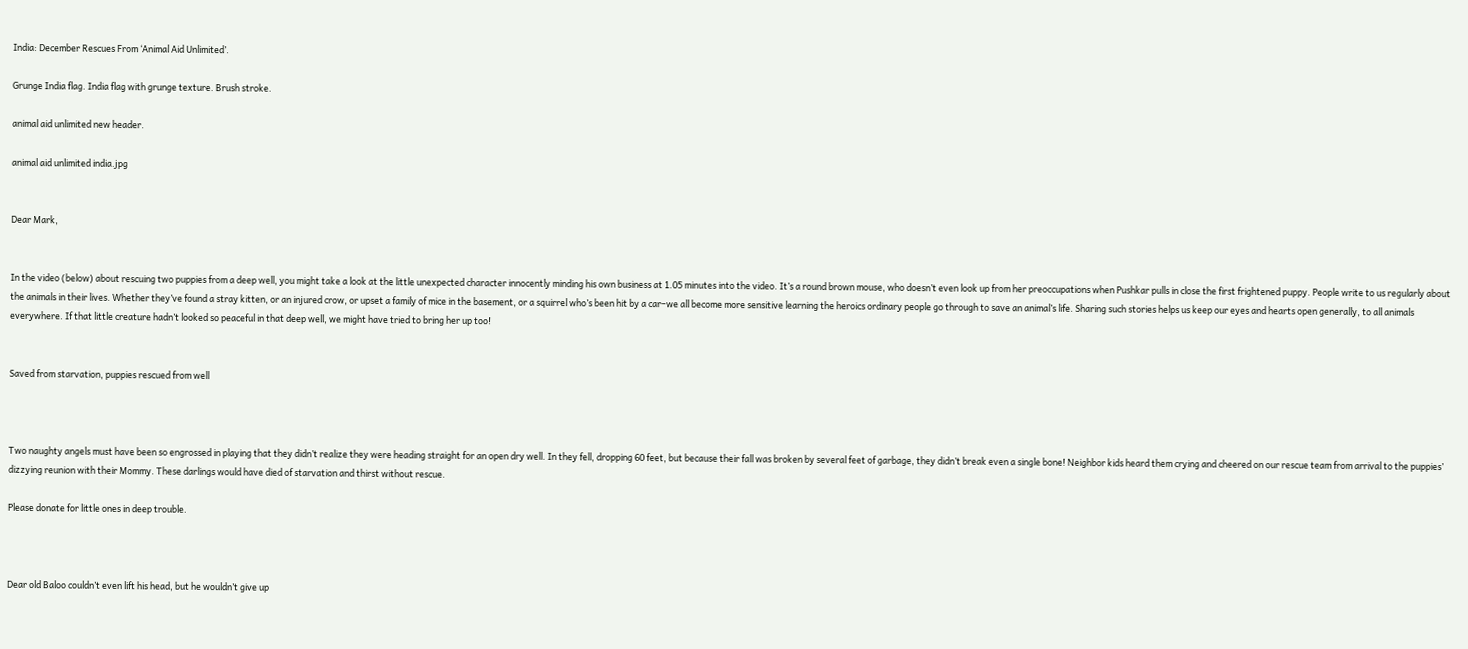India: December Rescues From ‘Animal Aid Unlimited’.

Grunge India flag. India flag with grunge texture. Brush stroke.

animal aid unlimited new header.

animal aid unlimited india.jpg


Dear Mark,


In the video (below) about rescuing two puppies from a deep well, you might take a look at the little unexpected character innocently minding his own business at 1.05 minutes into the video. It’s a round brown mouse, who doesn’t even look up from her preoccupations when Pushkar pulls in close the first frightened puppy. People write to us regularly about the animals in their lives. Whether they’ve found a stray kitten, or an injured crow, or upset a family of mice in the basement, or a squirrel who’s been hit by a car–we all become more sensitive learning the heroics ordinary people go through to save an animal’s life. Sharing such stories helps us keep our eyes and hearts open generally, to all animals everywhere. If that little creature hadn’t looked so peaceful in that deep well, we might have tried to bring her up too!


Saved from starvation, puppies rescued from well



Two naughty angels must have been so engrossed in playing that they didn’t realize they were heading straight for an open dry well. In they fell, dropping 60 feet, but because their fall was broken by several feet of garbage, they didn’t break even a single bone! Neighbor kids heard them crying and cheered on our rescue team from arrival to the puppies’ dizzying reunion with their Mommy. These darlings would have died of starvation and thirst without rescue.

Please donate for little ones in deep trouble.



Dear old Baloo couldn’t even lift his head, but he wouldn’t give up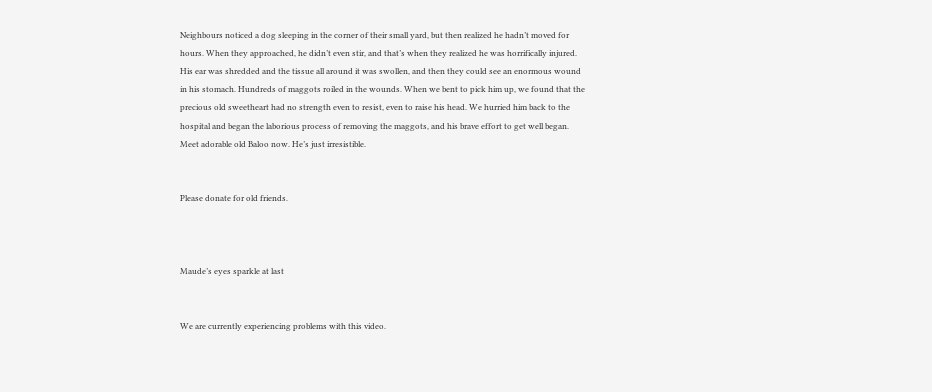Neighbours noticed a dog sleeping in the corner of their small yard, but then realized he hadn’t moved for hours. When they approached, he didn’t even stir, and that’s when they realized he was horrifically injured. His ear was shredded and the tissue all around it was swollen, and then they could see an enormous wound in his stomach. Hundreds of maggots roiled in the wounds. When we bent to pick him up, we found that the precious old sweetheart had no strength even to resist, even to raise his head. We hurried him back to the hospital and began the laborious process of removing the maggots, and his brave effort to get well began. Meet adorable old Baloo now. He’s just irresistible.


Please donate for old friends.



Maude’s eyes sparkle at last


We are currently experiencing problems with this video.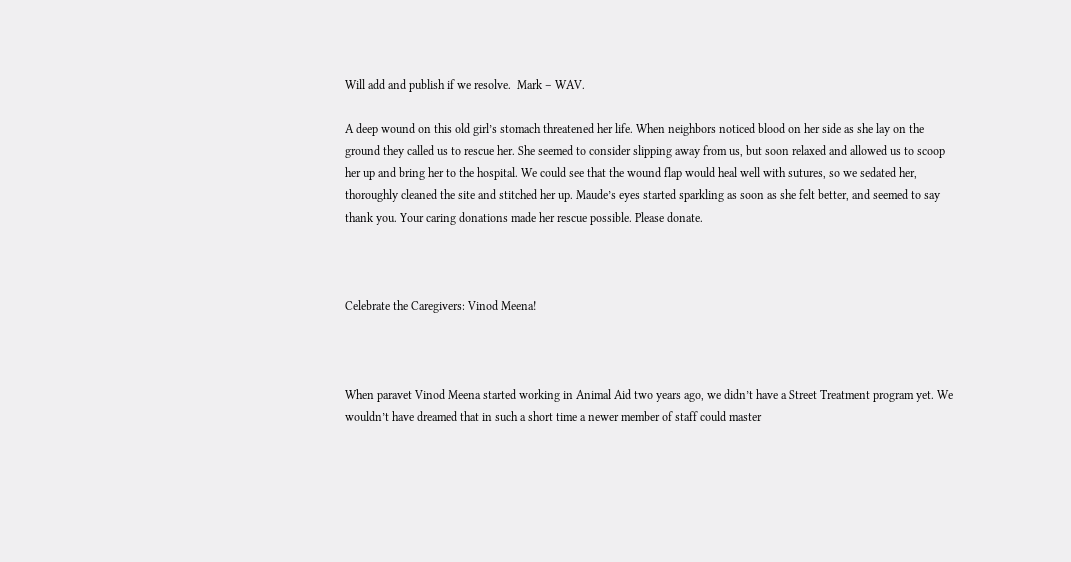Will add and publish if we resolve.  Mark – WAV.

A deep wound on this old girl’s stomach threatened her life. When neighbors noticed blood on her side as she lay on the ground they called us to rescue her. She seemed to consider slipping away from us, but soon relaxed and allowed us to scoop her up and bring her to the hospital. We could see that the wound flap would heal well with sutures, so we sedated her, thoroughly cleaned the site and stitched her up. Maude’s eyes started sparkling as soon as she felt better, and seemed to say thank you. Your caring donations made her rescue possible. Please donate.



Celebrate the Caregivers: Vinod Meena!



When paravet Vinod Meena started working in Animal Aid two years ago, we didn’t have a Street Treatment program yet. We wouldn’t have dreamed that in such a short time a newer member of staff could master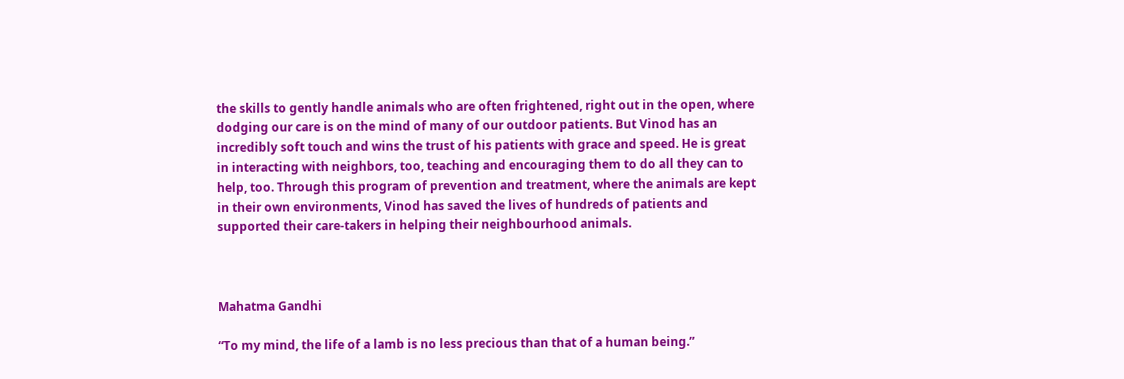the skills to gently handle animals who are often frightened, right out in the open, where dodging our care is on the mind of many of our outdoor patients. But Vinod has an incredibly soft touch and wins the trust of his patients with grace and speed. He is great in interacting with neighbors, too, teaching and encouraging them to do all they can to help, too. Through this program of prevention and treatment, where the animals are kept in their own environments, Vinod has saved the lives of hundreds of patients and supported their care-takers in helping their neighbourhood animals.



Mahatma Gandhi

“To my mind, the life of a lamb is no less precious than that of a human being.”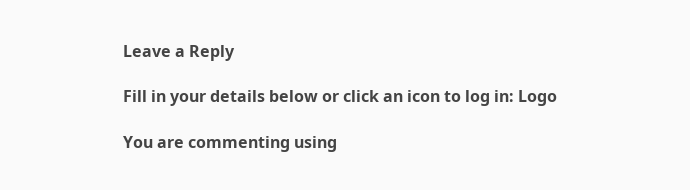Leave a Reply

Fill in your details below or click an icon to log in: Logo

You are commenting using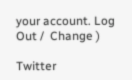your account. Log Out /  Change )

Twitter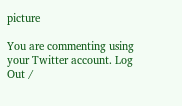picture

You are commenting using your Twitter account. Log Out /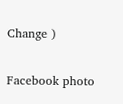Change )

Facebook photo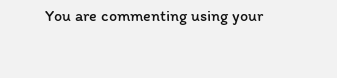You are commenting using your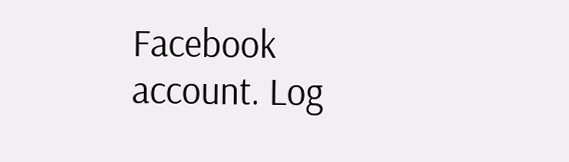Facebook account. Log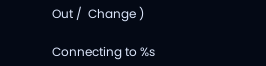Out /  Change )

Connecting to %s